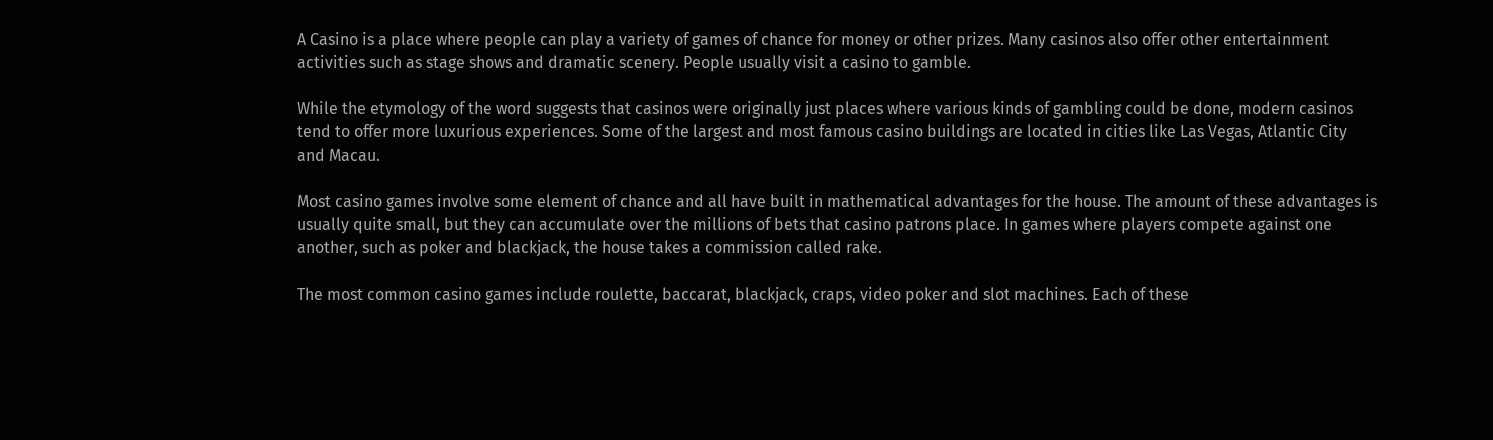A Casino is a place where people can play a variety of games of chance for money or other prizes. Many casinos also offer other entertainment activities such as stage shows and dramatic scenery. People usually visit a casino to gamble.

While the etymology of the word suggests that casinos were originally just places where various kinds of gambling could be done, modern casinos tend to offer more luxurious experiences. Some of the largest and most famous casino buildings are located in cities like Las Vegas, Atlantic City and Macau.

Most casino games involve some element of chance and all have built in mathematical advantages for the house. The amount of these advantages is usually quite small, but they can accumulate over the millions of bets that casino patrons place. In games where players compete against one another, such as poker and blackjack, the house takes a commission called rake.

The most common casino games include roulette, baccarat, blackjack, craps, video poker and slot machines. Each of these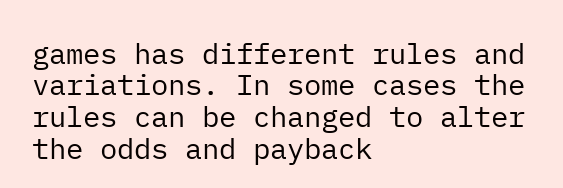games has different rules and variations. In some cases the rules can be changed to alter the odds and payback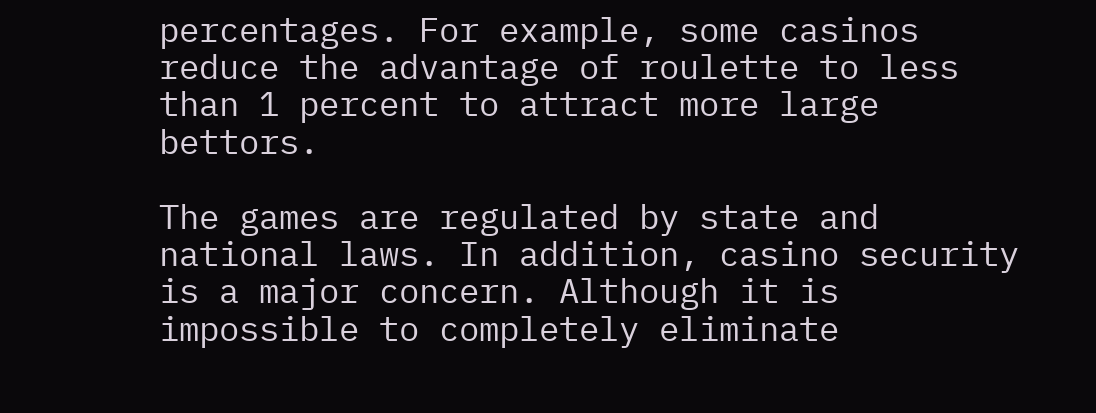percentages. For example, some casinos reduce the advantage of roulette to less than 1 percent to attract more large bettors.

The games are regulated by state and national laws. In addition, casino security is a major concern. Although it is impossible to completely eliminate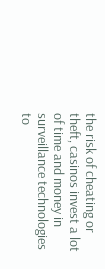the risk of cheating or theft, casinos invest a lot of time and money in surveillance technologies to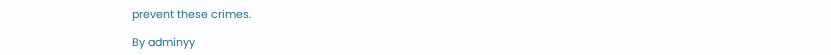prevent these crimes.

By adminyy